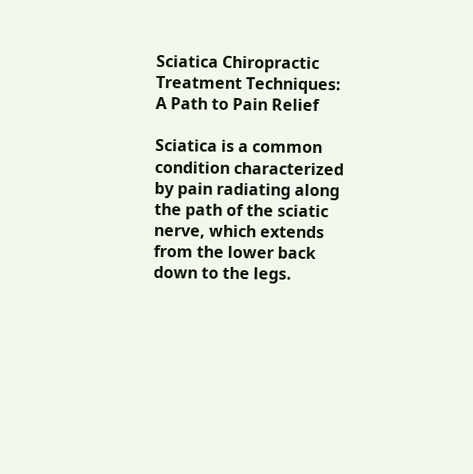Sciatica Chiropractic Treatment Techniques: A Path to Pain Relief

Sciatica is a common condition characterized by pain radiating along the path of the sciatic nerve, which extends from the lower back down to the legs.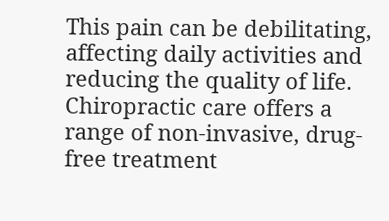This pain can be debilitating, affecting daily activities and reducing the quality of life. Chiropractic care offers a range of non-invasive, drug-free treatment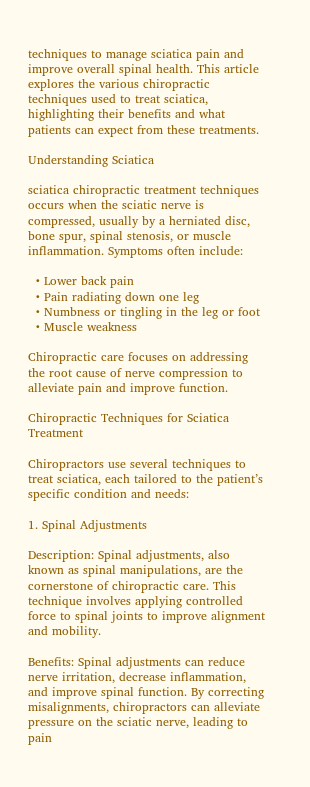techniques to manage sciatica pain and improve overall spinal health. This article explores the various chiropractic techniques used to treat sciatica, highlighting their benefits and what patients can expect from these treatments.

Understanding Sciatica

sciatica chiropractic treatment techniques occurs when the sciatic nerve is compressed, usually by a herniated disc, bone spur, spinal stenosis, or muscle inflammation. Symptoms often include:

  • Lower back pain
  • Pain radiating down one leg
  • Numbness or tingling in the leg or foot
  • Muscle weakness

Chiropractic care focuses on addressing the root cause of nerve compression to alleviate pain and improve function.

Chiropractic Techniques for Sciatica Treatment

Chiropractors use several techniques to treat sciatica, each tailored to the patient’s specific condition and needs:

1. Spinal Adjustments

Description: Spinal adjustments, also known as spinal manipulations, are the cornerstone of chiropractic care. This technique involves applying controlled force to spinal joints to improve alignment and mobility.

Benefits: Spinal adjustments can reduce nerve irritation, decrease inflammation, and improve spinal function. By correcting misalignments, chiropractors can alleviate pressure on the sciatic nerve, leading to pain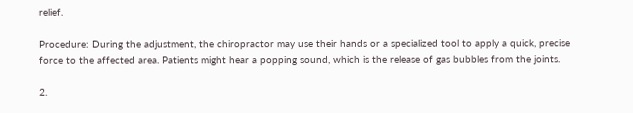relief.

Procedure: During the adjustment, the chiropractor may use their hands or a specialized tool to apply a quick, precise force to the affected area. Patients might hear a popping sound, which is the release of gas bubbles from the joints.

2.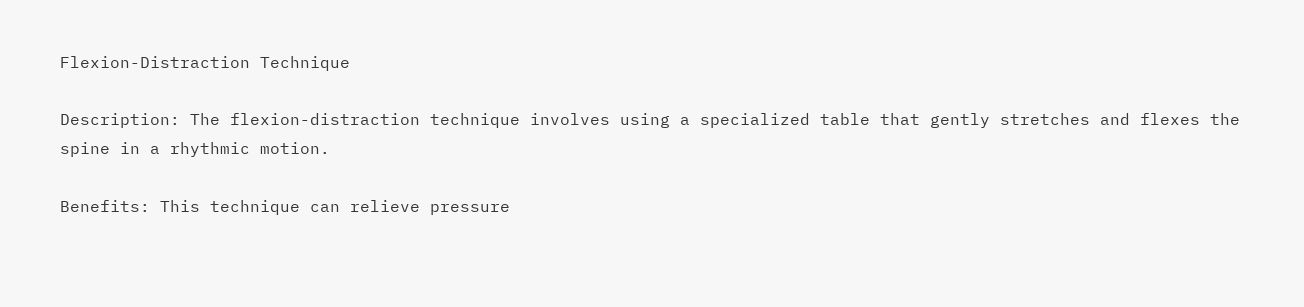Flexion-Distraction Technique

Description: The flexion-distraction technique involves using a specialized table that gently stretches and flexes the spine in a rhythmic motion.

Benefits: This technique can relieve pressure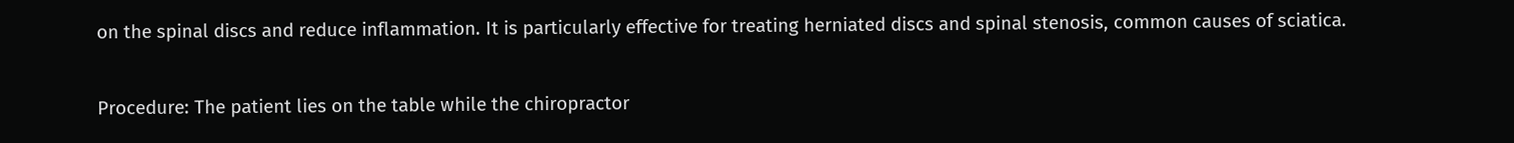on the spinal discs and reduce inflammation. It is particularly effective for treating herniated discs and spinal stenosis, common causes of sciatica.

Procedure: The patient lies on the table while the chiropractor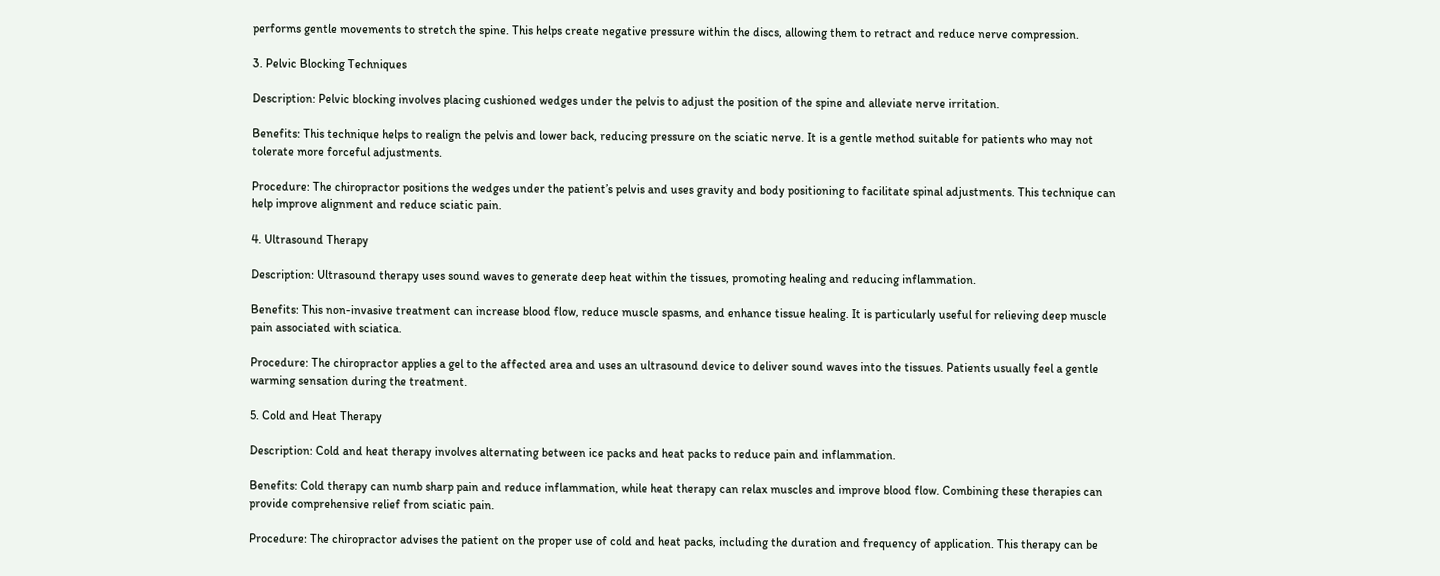performs gentle movements to stretch the spine. This helps create negative pressure within the discs, allowing them to retract and reduce nerve compression.

3. Pelvic Blocking Techniques

Description: Pelvic blocking involves placing cushioned wedges under the pelvis to adjust the position of the spine and alleviate nerve irritation.

Benefits: This technique helps to realign the pelvis and lower back, reducing pressure on the sciatic nerve. It is a gentle method suitable for patients who may not tolerate more forceful adjustments.

Procedure: The chiropractor positions the wedges under the patient’s pelvis and uses gravity and body positioning to facilitate spinal adjustments. This technique can help improve alignment and reduce sciatic pain.

4. Ultrasound Therapy

Description: Ultrasound therapy uses sound waves to generate deep heat within the tissues, promoting healing and reducing inflammation.

Benefits: This non-invasive treatment can increase blood flow, reduce muscle spasms, and enhance tissue healing. It is particularly useful for relieving deep muscle pain associated with sciatica.

Procedure: The chiropractor applies a gel to the affected area and uses an ultrasound device to deliver sound waves into the tissues. Patients usually feel a gentle warming sensation during the treatment.

5. Cold and Heat Therapy

Description: Cold and heat therapy involves alternating between ice packs and heat packs to reduce pain and inflammation.

Benefits: Cold therapy can numb sharp pain and reduce inflammation, while heat therapy can relax muscles and improve blood flow. Combining these therapies can provide comprehensive relief from sciatic pain.

Procedure: The chiropractor advises the patient on the proper use of cold and heat packs, including the duration and frequency of application. This therapy can be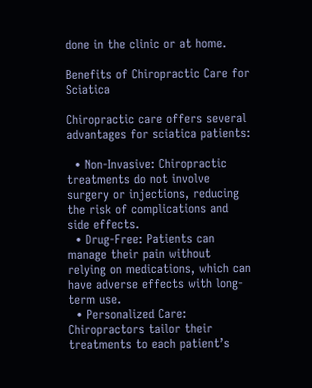done in the clinic or at home.

Benefits of Chiropractic Care for Sciatica

Chiropractic care offers several advantages for sciatica patients:

  • Non-Invasive: Chiropractic treatments do not involve surgery or injections, reducing the risk of complications and side effects.
  • Drug-Free: Patients can manage their pain without relying on medications, which can have adverse effects with long-term use.
  • Personalized Care: Chiropractors tailor their treatments to each patient’s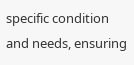specific condition and needs, ensuring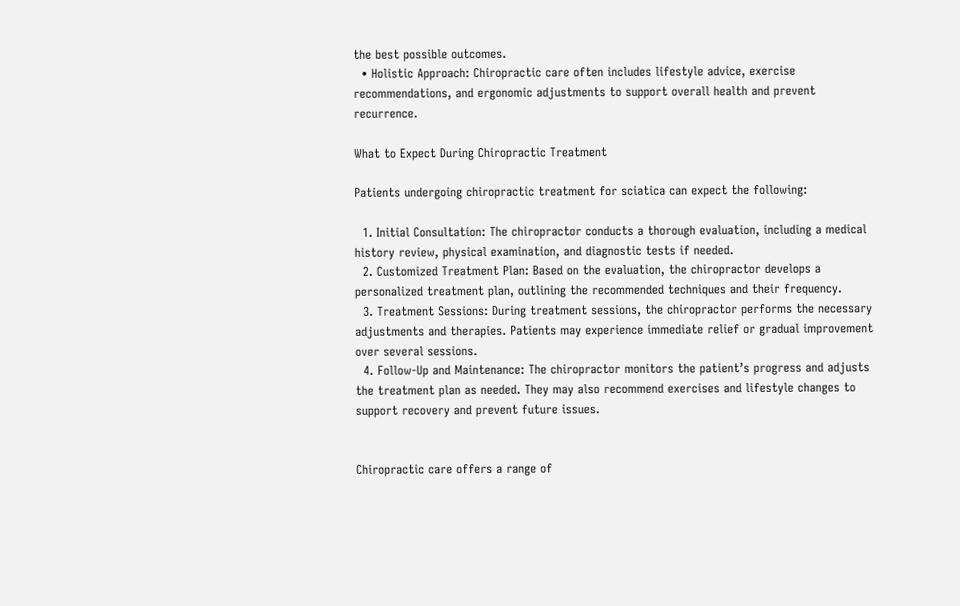the best possible outcomes.
  • Holistic Approach: Chiropractic care often includes lifestyle advice, exercise recommendations, and ergonomic adjustments to support overall health and prevent recurrence.

What to Expect During Chiropractic Treatment

Patients undergoing chiropractic treatment for sciatica can expect the following:

  1. Initial Consultation: The chiropractor conducts a thorough evaluation, including a medical history review, physical examination, and diagnostic tests if needed.
  2. Customized Treatment Plan: Based on the evaluation, the chiropractor develops a personalized treatment plan, outlining the recommended techniques and their frequency.
  3. Treatment Sessions: During treatment sessions, the chiropractor performs the necessary adjustments and therapies. Patients may experience immediate relief or gradual improvement over several sessions.
  4. Follow-Up and Maintenance: The chiropractor monitors the patient’s progress and adjusts the treatment plan as needed. They may also recommend exercises and lifestyle changes to support recovery and prevent future issues.


Chiropractic care offers a range of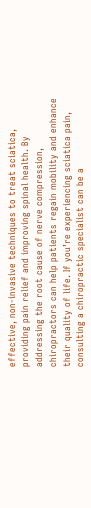effective, non-invasive techniques to treat sciatica, providing pain relief and improving spinal health. By addressing the root cause of nerve compression, chiropractors can help patients regain mobility and enhance their quality of life. If you’re experiencing sciatica pain, consulting a chiropractic specialist can be a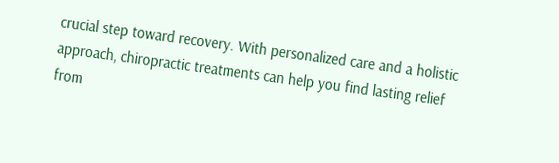crucial step toward recovery. With personalized care and a holistic approach, chiropractic treatments can help you find lasting relief from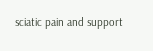sciatic pain and support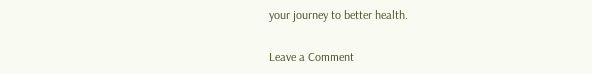your journey to better health.

Leave a Comment